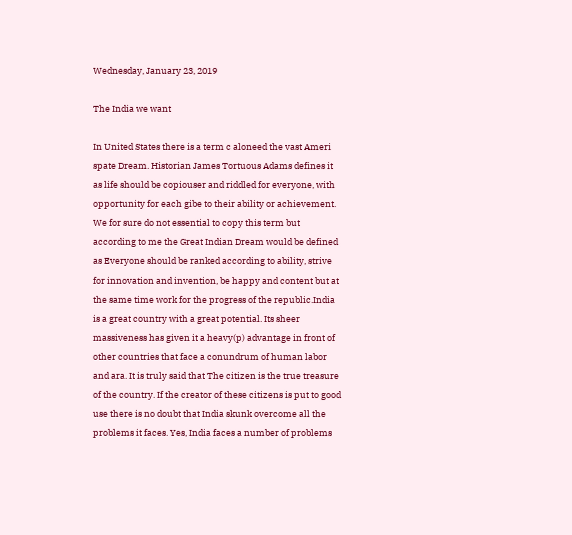Wednesday, January 23, 2019

The India we want

In United States there is a term c aloneed the vast Ameri spate Dream. Historian James Tortuous Adams defines it as life should be copiouser and riddled for everyone, with opportunity for each gibe to their ability or achievement. We for sure do not essential to copy this term but according to me the Great Indian Dream would be defined as Everyone should be ranked according to ability, strive for innovation and invention, be happy and content but at the same time work for the progress of the republic.India is a great country with a great potential. Its sheer massiveness has given it a heavy(p) advantage in front of other countries that face a conundrum of human labor and ara. It is truly said that The citizen is the true treasure of the country. If the creator of these citizens is put to good use there is no doubt that India skunk overcome all the problems it faces. Yes, India faces a number of problems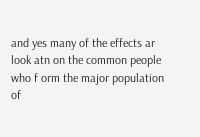and yes many of the effects ar look atn on the common people who f orm the major population of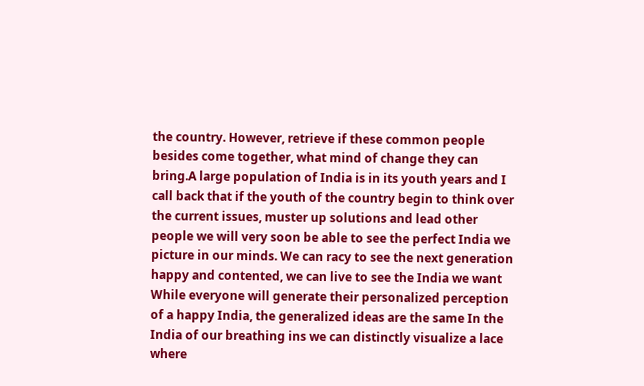the country. However, retrieve if these common people besides come together, what mind of change they can bring.A large population of India is in its youth years and I call back that if the youth of the country begin to think over the current issues, muster up solutions and lead other people we will very soon be able to see the perfect India we picture in our minds. We can racy to see the next generation happy and contented, we can live to see the India we want While everyone will generate their personalized perception of a happy India, the generalized ideas are the same In the India of our breathing ins we can distinctly visualize a lace where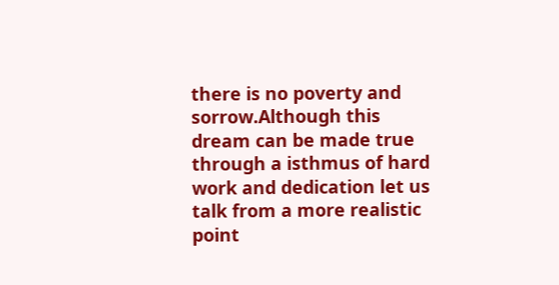there is no poverty and sorrow.Although this dream can be made true through a isthmus of hard work and dedication let us talk from a more realistic point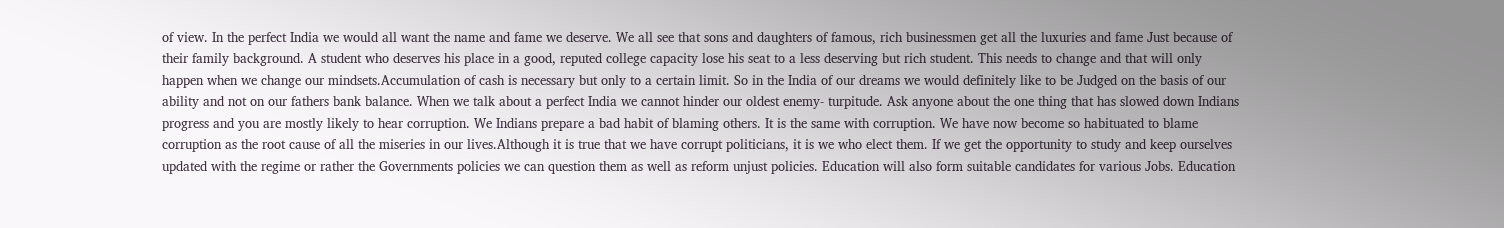of view. In the perfect India we would all want the name and fame we deserve. We all see that sons and daughters of famous, rich businessmen get all the luxuries and fame Just because of their family background. A student who deserves his place in a good, reputed college capacity lose his seat to a less deserving but rich student. This needs to change and that will only happen when we change our mindsets.Accumulation of cash is necessary but only to a certain limit. So in the India of our dreams we would definitely like to be Judged on the basis of our ability and not on our fathers bank balance. When we talk about a perfect India we cannot hinder our oldest enemy- turpitude. Ask anyone about the one thing that has slowed down Indians progress and you are mostly likely to hear corruption. We Indians prepare a bad habit of blaming others. It is the same with corruption. We have now become so habituated to blame corruption as the root cause of all the miseries in our lives.Although it is true that we have corrupt politicians, it is we who elect them. If we get the opportunity to study and keep ourselves updated with the regime or rather the Governments policies we can question them as well as reform unjust policies. Education will also form suitable candidates for various Jobs. Education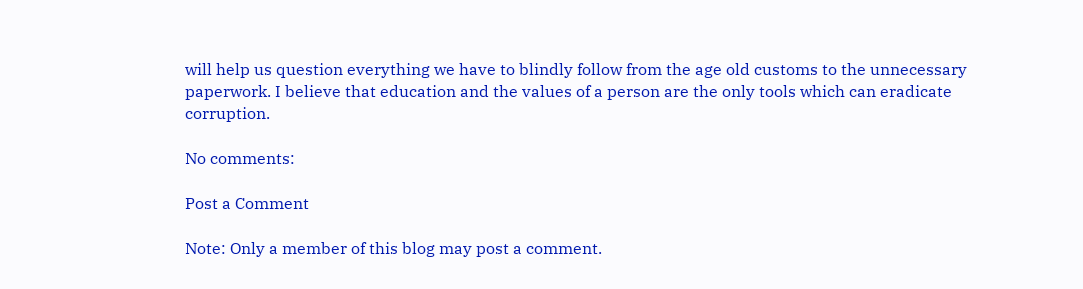will help us question everything we have to blindly follow from the age old customs to the unnecessary paperwork. I believe that education and the values of a person are the only tools which can eradicate corruption.

No comments:

Post a Comment

Note: Only a member of this blog may post a comment.